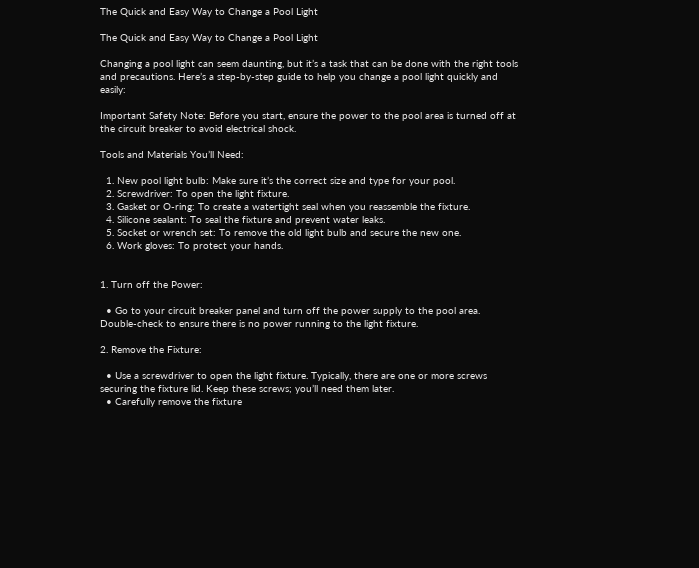The Quick and Easy Way to Change a Pool Light

The Quick and Easy Way to Change a Pool Light

Changing a pool light can seem daunting, but it’s a task that can be done with the right tools and precautions. Here’s a step-by-step guide to help you change a pool light quickly and easily:

Important Safety Note: Before you start, ensure the power to the pool area is turned off at the circuit breaker to avoid electrical shock.

Tools and Materials You’ll Need:

  1. New pool light bulb: Make sure it’s the correct size and type for your pool.
  2. Screwdriver: To open the light fixture.
  3. Gasket or O-ring: To create a watertight seal when you reassemble the fixture.
  4. Silicone sealant: To seal the fixture and prevent water leaks.
  5. Socket or wrench set: To remove the old light bulb and secure the new one.
  6. Work gloves: To protect your hands.


1. Turn off the Power:

  • Go to your circuit breaker panel and turn off the power supply to the pool area. Double-check to ensure there is no power running to the light fixture.

2. Remove the Fixture:

  • Use a screwdriver to open the light fixture. Typically, there are one or more screws securing the fixture lid. Keep these screws; you’ll need them later.
  • Carefully remove the fixture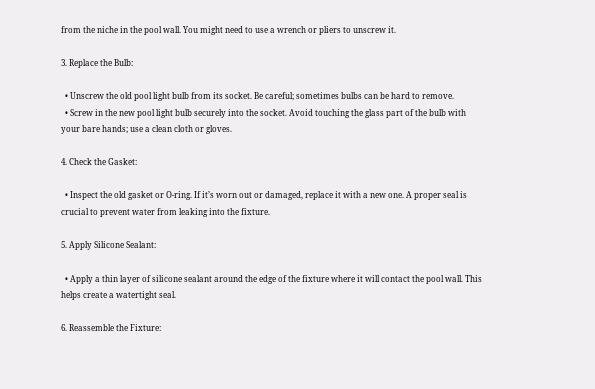from the niche in the pool wall. You might need to use a wrench or pliers to unscrew it.

3. Replace the Bulb:

  • Unscrew the old pool light bulb from its socket. Be careful; sometimes bulbs can be hard to remove.
  • Screw in the new pool light bulb securely into the socket. Avoid touching the glass part of the bulb with your bare hands; use a clean cloth or gloves.

4. Check the Gasket:

  • Inspect the old gasket or O-ring. If it’s worn out or damaged, replace it with a new one. A proper seal is crucial to prevent water from leaking into the fixture.

5. Apply Silicone Sealant:

  • Apply a thin layer of silicone sealant around the edge of the fixture where it will contact the pool wall. This helps create a watertight seal.

6. Reassemble the Fixture: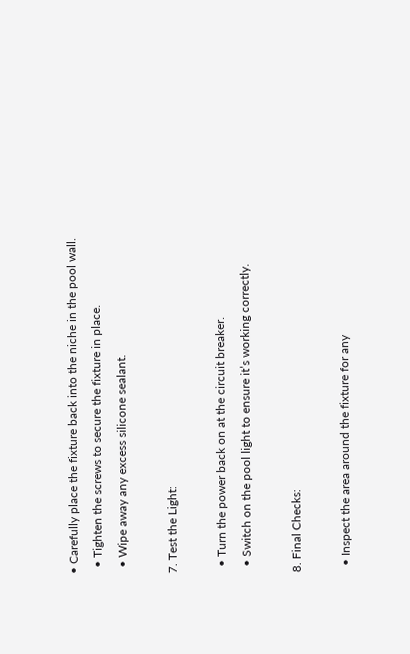• Carefully place the fixture back into the niche in the pool wall.
  • Tighten the screws to secure the fixture in place.
  • Wipe away any excess silicone sealant.

7. Test the Light:

  • Turn the power back on at the circuit breaker.
  • Switch on the pool light to ensure it’s working correctly.

8. Final Checks:

  • Inspect the area around the fixture for any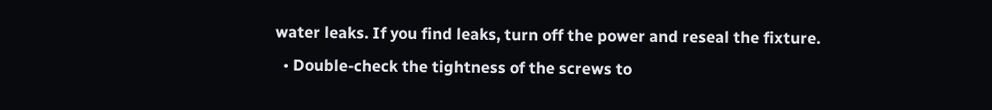water leaks. If you find leaks, turn off the power and reseal the fixture.
  • Double-check the tightness of the screws to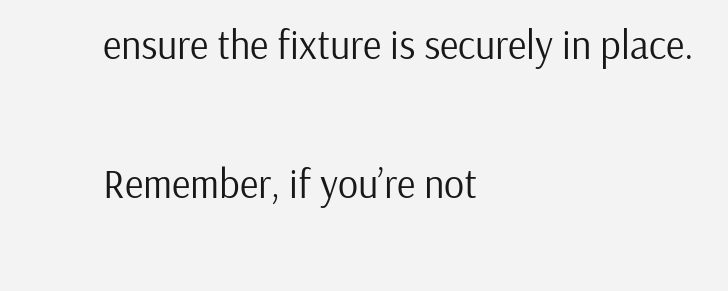ensure the fixture is securely in place.

Remember, if you’re not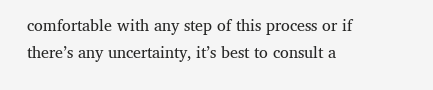comfortable with any step of this process or if there’s any uncertainty, it’s best to consult a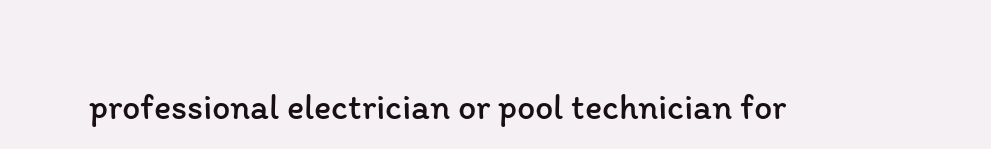professional electrician or pool technician for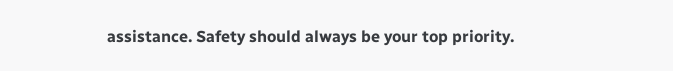assistance. Safety should always be your top priority.